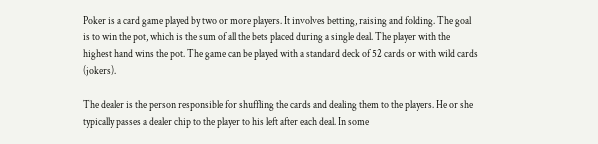Poker is a card game played by two or more players. It involves betting, raising and folding. The goal is to win the pot, which is the sum of all the bets placed during a single deal. The player with the highest hand wins the pot. The game can be played with a standard deck of 52 cards or with wild cards (jokers).

The dealer is the person responsible for shuffling the cards and dealing them to the players. He or she typically passes a dealer chip to the player to his left after each deal. In some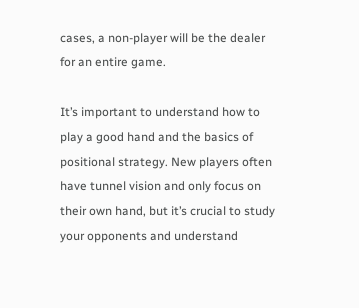cases, a non-player will be the dealer for an entire game.

It’s important to understand how to play a good hand and the basics of positional strategy. New players often have tunnel vision and only focus on their own hand, but it’s crucial to study your opponents and understand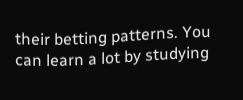their betting patterns. You can learn a lot by studying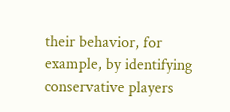their behavior, for example, by identifying conservative players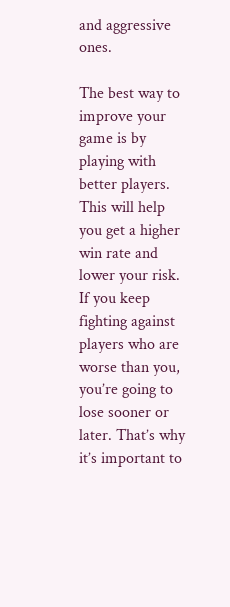and aggressive ones.

The best way to improve your game is by playing with better players. This will help you get a higher win rate and lower your risk. If you keep fighting against players who are worse than you, you’re going to lose sooner or later. That’s why it’s important to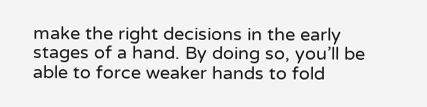make the right decisions in the early stages of a hand. By doing so, you’ll be able to force weaker hands to fold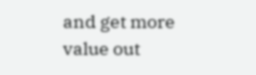and get more value out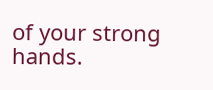of your strong hands.